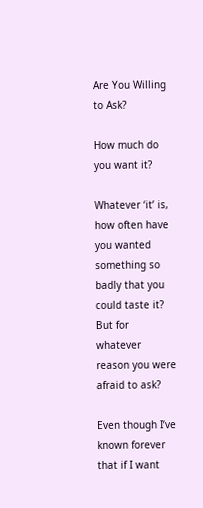Are You Willing to Ask?

How much do you want it?

Whatever ‘it’ is, how often have you wanted something so badly that you could taste it? But for whatever reason you were afraid to ask?

Even though I’ve known forever that if I want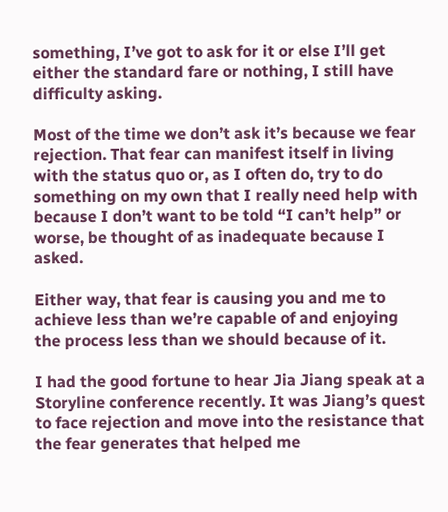something, I’ve got to ask for it or else I’ll get either the standard fare or nothing, I still have difficulty asking.

Most of the time we don’t ask it’s because we fear rejection. That fear can manifest itself in living with the status quo or, as I often do, try to do something on my own that I really need help with because I don’t want to be told “I can’t help” or worse, be thought of as inadequate because I asked.

Either way, that fear is causing you and me to achieve less than we’re capable of and enjoying the process less than we should because of it.

I had the good fortune to hear Jia Jiang speak at a Storyline conference recently. It was Jiang’s quest to face rejection and move into the resistance that the fear generates that helped me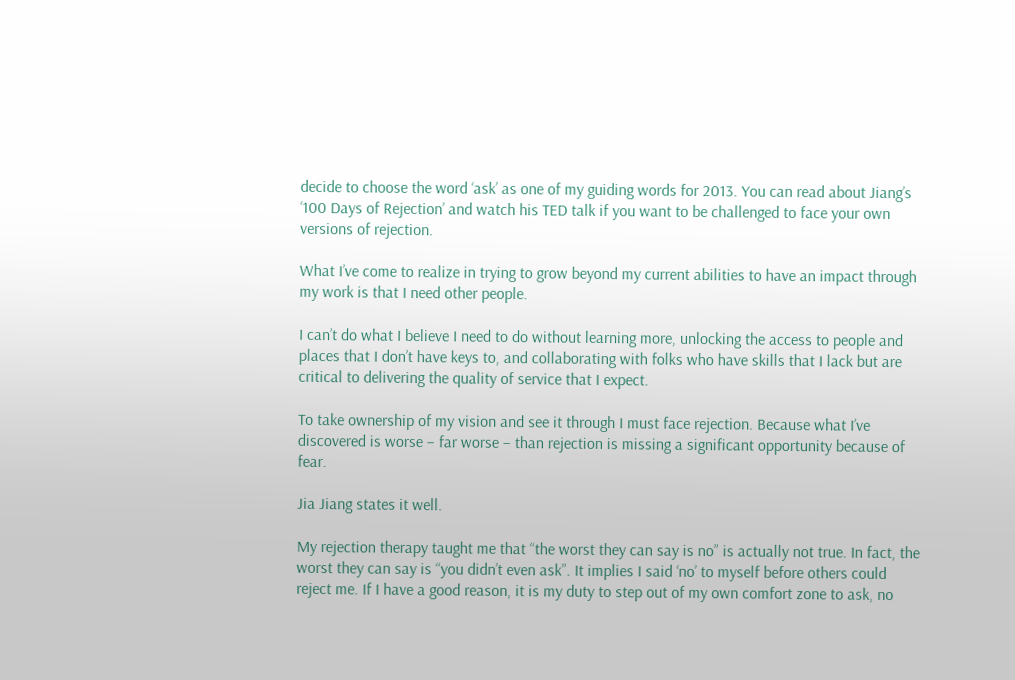decide to choose the word ‘ask’ as one of my guiding words for 2013. You can read about Jiang’s ‘100 Days of Rejection’ and watch his TED talk if you want to be challenged to face your own versions of rejection.

What I’ve come to realize in trying to grow beyond my current abilities to have an impact through my work is that I need other people.

I can’t do what I believe I need to do without learning more, unlocking the access to people and places that I don’t have keys to, and collaborating with folks who have skills that I lack but are critical to delivering the quality of service that I expect.

To take ownership of my vision and see it through I must face rejection. Because what I’ve discovered is worse – far worse – than rejection is missing a significant opportunity because of fear.

Jia Jiang states it well.

My rejection therapy taught me that “the worst they can say is no” is actually not true. In fact, the worst they can say is “you didn’t even ask”. It implies I said ‘no’ to myself before others could reject me. If I have a good reason, it is my duty to step out of my own comfort zone to ask, no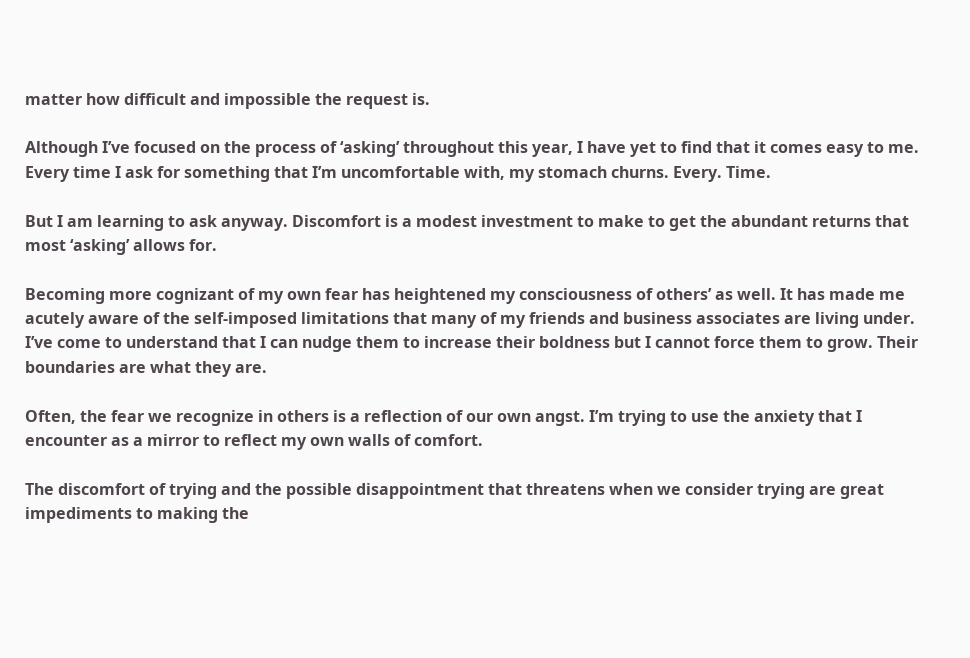matter how difficult and impossible the request is.

Although I’ve focused on the process of ‘asking’ throughout this year, I have yet to find that it comes easy to me. Every time I ask for something that I’m uncomfortable with, my stomach churns. Every. Time.

But I am learning to ask anyway. Discomfort is a modest investment to make to get the abundant returns that most ‘asking’ allows for.

Becoming more cognizant of my own fear has heightened my consciousness of others’ as well. It has made me acutely aware of the self-imposed limitations that many of my friends and business associates are living under. I’ve come to understand that I can nudge them to increase their boldness but I cannot force them to grow. Their boundaries are what they are.

Often, the fear we recognize in others is a reflection of our own angst. I’m trying to use the anxiety that I encounter as a mirror to reflect my own walls of comfort.

The discomfort of trying and the possible disappointment that threatens when we consider trying are great impediments to making the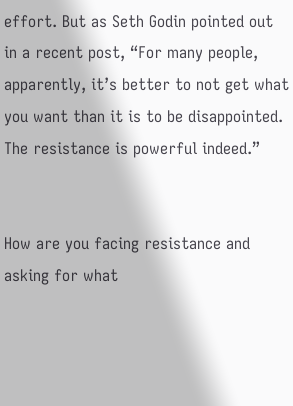effort. But as Seth Godin pointed out in a recent post, “For many people, apparently, it’s better to not get what you want than it is to be disappointed. The resistance is powerful indeed.”


How are you facing resistance and asking for what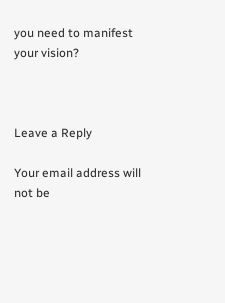you need to manifest your vision?



Leave a Reply

Your email address will not be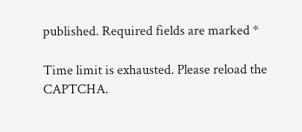published. Required fields are marked *

Time limit is exhausted. Please reload the CAPTCHA.